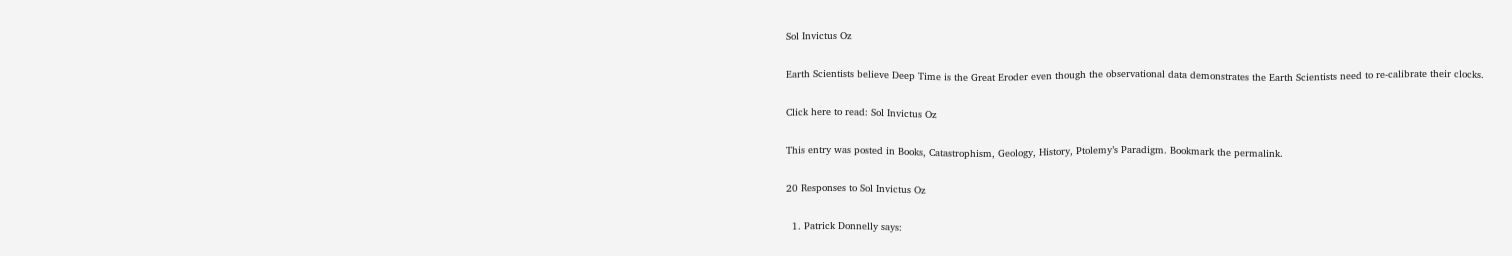Sol Invictus Oz

Earth Scientists believe Deep Time is the Great Eroder even though the observational data demonstrates the Earth Scientists need to re-calibrate their clocks.

Click here to read: Sol Invictus Oz

This entry was posted in Books, Catastrophism, Geology, History, Ptolemy’s Paradigm. Bookmark the permalink.

20 Responses to Sol Invictus Oz

  1. Patrick Donnelly says: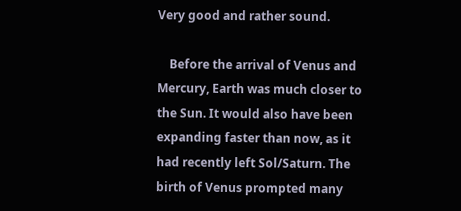Very good and rather sound.

    Before the arrival of Venus and Mercury, Earth was much closer to the Sun. It would also have been expanding faster than now, as it had recently left Sol/Saturn. The birth of Venus prompted many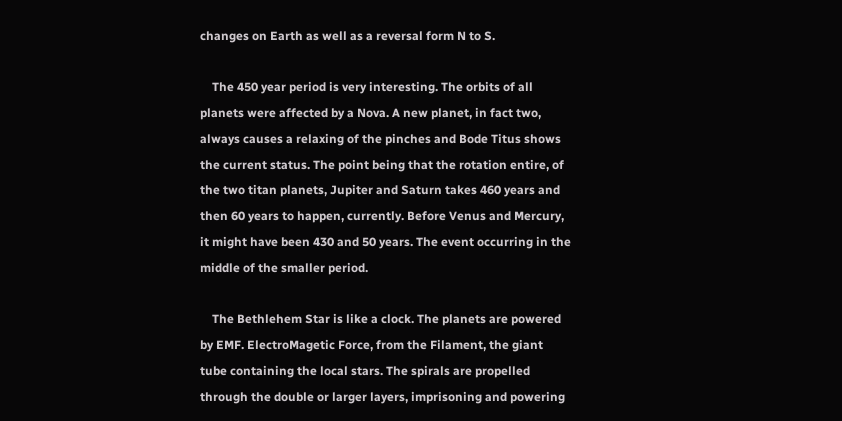changes on Earth as well as a reversal form N to S.

    The 450 year period is very interesting. The orbits of all planets were affected by a Nova. A new planet, in fact two, always causes a relaxing of the pinches and Bode Titus shows the current status. The point being that the rotation entire, of the two titan planets, Jupiter and Saturn takes 460 years and then 60 years to happen, currently. Before Venus and Mercury, it might have been 430 and 50 years. The event occurring in the middle of the smaller period.

    The Bethlehem Star is like a clock. The planets are powered by EMF. ElectroMagetic Force, from the Filament, the giant tube containing the local stars. The spirals are propelled through the double or larger layers, imprisoning and powering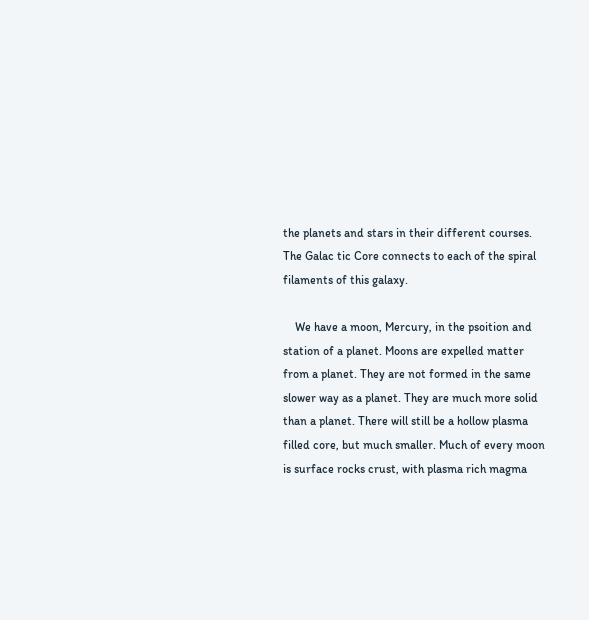the planets and stars in their different courses. The Galac tic Core connects to each of the spiral filaments of this galaxy.

    We have a moon, Mercury, in the psoition and station of a planet. Moons are expelled matter from a planet. They are not formed in the same slower way as a planet. They are much more solid than a planet. There will still be a hollow plasma filled core, but much smaller. Much of every moon is surface rocks crust, with plasma rich magma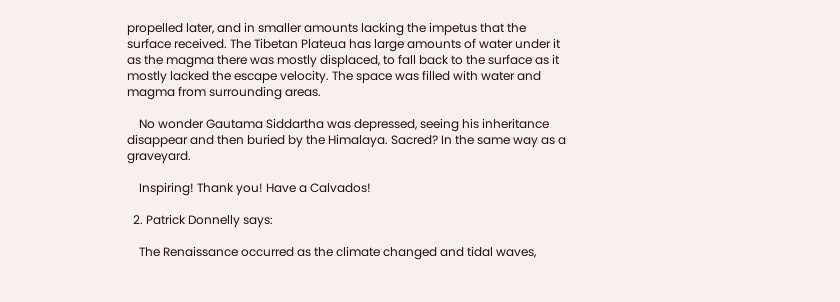propelled later, and in smaller amounts lacking the impetus that the surface received. The Tibetan Plateua has large amounts of water under it as the magma there was mostly displaced, to fall back to the surface as it mostly lacked the escape velocity. The space was filled with water and magma from surrounding areas.

    No wonder Gautama Siddartha was depressed, seeing his inheritance disappear and then buried by the Himalaya. Sacred? In the same way as a graveyard.

    Inspiring! Thank you! Have a Calvados!

  2. Patrick Donnelly says:

    The Renaissance occurred as the climate changed and tidal waves,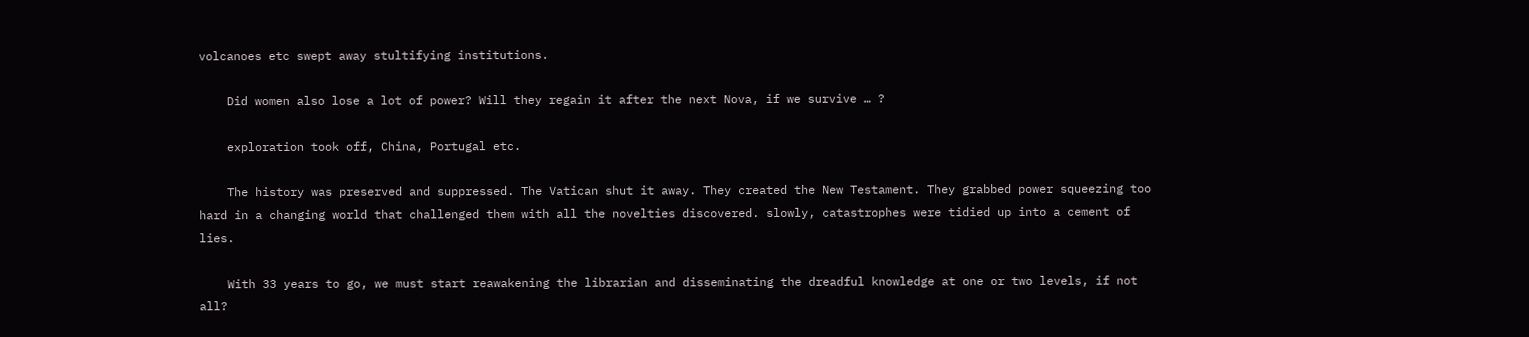volcanoes etc swept away stultifying institutions.

    Did women also lose a lot of power? Will they regain it after the next Nova, if we survive … ?

    exploration took off, China, Portugal etc.

    The history was preserved and suppressed. The Vatican shut it away. They created the New Testament. They grabbed power squeezing too hard in a changing world that challenged them with all the novelties discovered. slowly, catastrophes were tidied up into a cement of lies.

    With 33 years to go, we must start reawakening the librarian and disseminating the dreadful knowledge at one or two levels, if not all?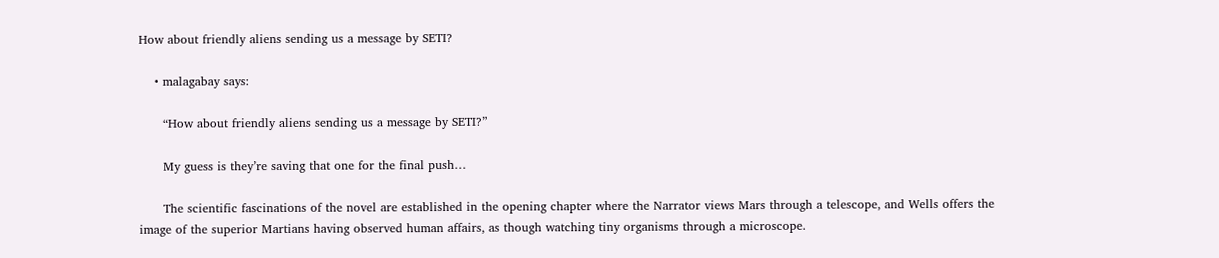How about friendly aliens sending us a message by SETI?

    • malagabay says:

      “How about friendly aliens sending us a message by SETI?”

      My guess is they’re saving that one for the final push…

      The scientific fascinations of the novel are established in the opening chapter where the Narrator views Mars through a telescope, and Wells offers the image of the superior Martians having observed human affairs, as though watching tiny organisms through a microscope.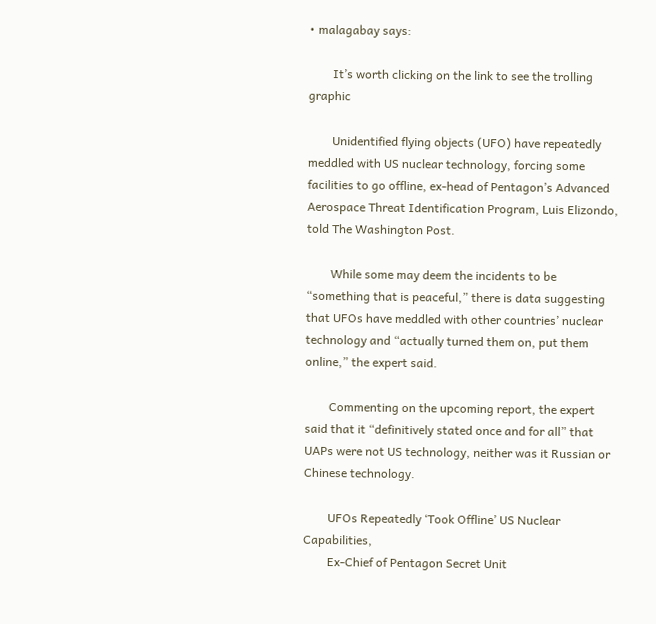• malagabay says:

        It’s worth clicking on the link to see the trolling graphic

        Unidentified flying objects (UFO) have repeatedly meddled with US nuclear technology, forcing some facilities to go offline, ex-head of Pentagon’s Advanced Aerospace Threat Identification Program, Luis Elizondo, told The Washington Post.

        While some may deem the incidents to be “something that is peaceful,” there is data suggesting that UFOs have meddled with other countries’ nuclear technology and “actually turned them on, put them online,” the expert said.

        Commenting on the upcoming report, the expert said that it “definitively stated once and for all” that UAPs were not US technology, neither was it Russian or Chinese technology.

        UFOs Repeatedly ‘Took Offline’ US Nuclear Capabilities,
        Ex-Chief of Pentagon Secret Unit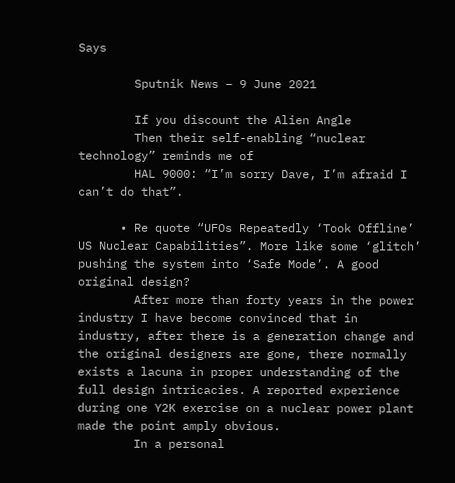Says

        Sputnik News – 9 June 2021

        If you discount the Alien Angle
        Then their self-enabling “nuclear technology” reminds me of
        HAL 9000: “I’m sorry Dave, I’m afraid I can’t do that”.

      • Re quote “UFOs Repeatedly ‘Took Offline’ US Nuclear Capabilities”. More like some ‘glitch’ pushing the system into ‘Safe Mode’. A good original design?
        After more than forty years in the power industry I have become convinced that in industry, after there is a generation change and the original designers are gone, there normally exists a lacuna in proper understanding of the full design intricacies. A reported experience during one Y2K exercise on a nuclear power plant made the point amply obvious.
        In a personal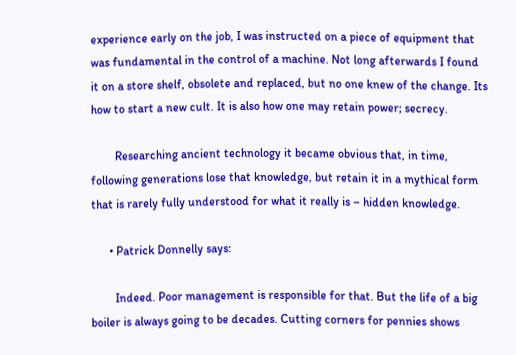experience early on the job, I was instructed on a piece of equipment that was fundamental in the control of a machine. Not long afterwards I found it on a store shelf, obsolete and replaced, but no one knew of the change. Its how to start a new cult. It is also how one may retain power; secrecy.

        Researching ancient technology it became obvious that, in time, following generations lose that knowledge, but retain it in a mythical form that is rarely fully understood for what it really is – hidden knowledge.

      • Patrick Donnelly says:

        Indeed. Poor management is responsible for that. But the life of a big boiler is always going to be decades. Cutting corners for pennies shows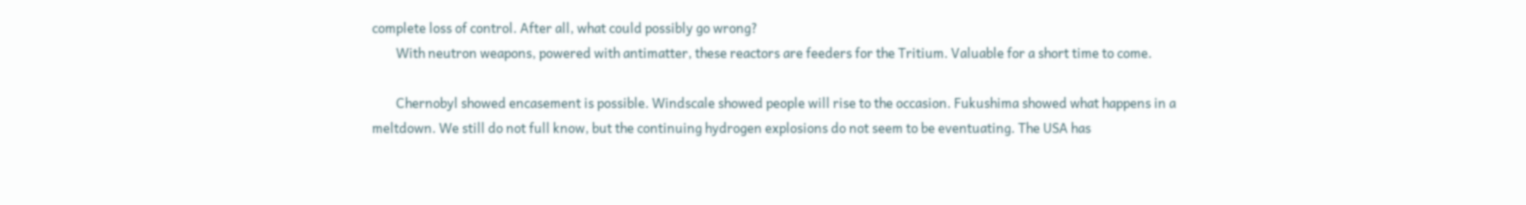complete loss of control. After all, what could possibly go wrong?
        With neutron weapons, powered with antimatter, these reactors are feeders for the Tritium. Valuable for a short time to come.

        Chernobyl showed encasement is possible. Windscale showed people will rise to the occasion. Fukushima showed what happens in a meltdown. We still do not full know, but the continuing hydrogen explosions do not seem to be eventuating. The USA has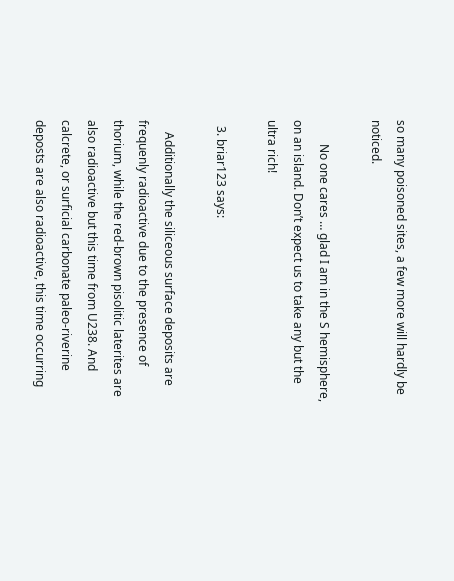so many poisoned sites, a few more will hardly be noticed.

        No one cares … glad I am in the S hemisphere, on an island. Don’t expect us to take any but the ultra rich!

  3. briar123 says:

    Additionally the siliceous surface deposits are frequenly radioactive due to the presence of thorium, while the red-brown pisolitic laterites are also radioactive but this time from U238. And calcrete, or surficial carbonate paleo-riverine deposts are also radioactive, this time occurring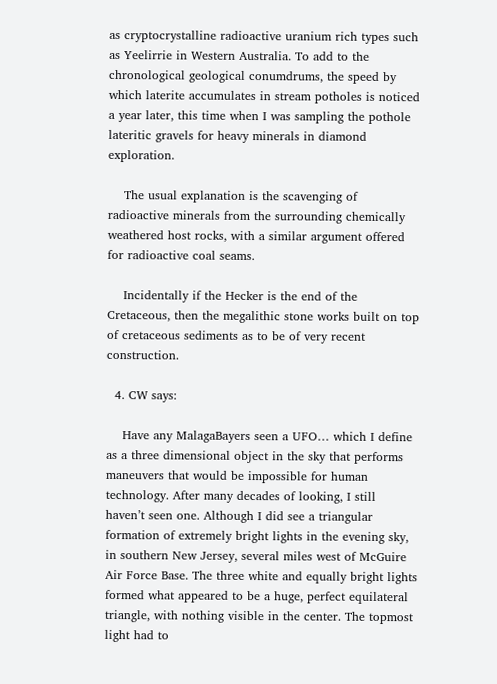as cryptocrystalline radioactive uranium rich types such as Yeelirrie in Western Australia. To add to the chronological geological conumdrums, the speed by which laterite accumulates in stream potholes is noticed a year later, this time when I was sampling the pothole lateritic gravels for heavy minerals in diamond exploration.

    The usual explanation is the scavenging of radioactive minerals from the surrounding chemically weathered host rocks, with a similar argument offered for radioactive coal seams.

    Incidentally if the Hecker is the end of the Cretaceous, then the megalithic stone works built on top of cretaceous sediments as to be of very recent construction.

  4. CW says:

    Have any MalagaBayers seen a UFO… which I define as a three dimensional object in the sky that performs maneuvers that would be impossible for human technology. After many decades of looking, I still haven’t seen one. Although I did see a triangular formation of extremely bright lights in the evening sky, in southern New Jersey, several miles west of McGuire Air Force Base. The three white and equally bright lights formed what appeared to be a huge, perfect equilateral triangle, with nothing visible in the center. The topmost light had to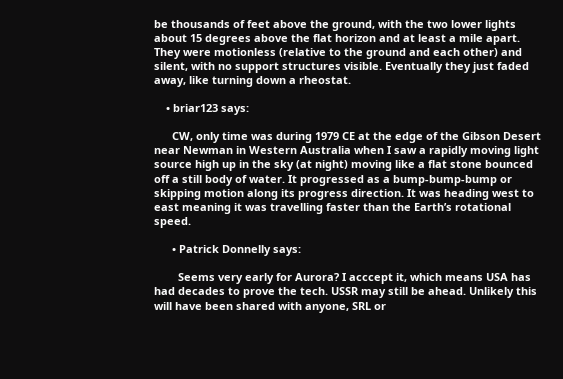be thousands of feet above the ground, with the two lower lights about 15 degrees above the flat horizon and at least a mile apart. They were motionless (relative to the ground and each other) and silent, with no support structures visible. Eventually they just faded away, like turning down a rheostat.

    • briar123 says:

      CW, only time was during 1979 CE at the edge of the Gibson Desert near Newman in Western Australia when I saw a rapidly moving light source high up in the sky (at night) moving like a flat stone bounced off a still body of water. It progressed as a bump-bump-bump or skipping motion along its progress direction. It was heading west to east meaning it was travelling faster than the Earth’s rotational speed.

      • Patrick Donnelly says:

        Seems very early for Aurora? I acccept it, which means USA has had decades to prove the tech. USSR may still be ahead. Unlikely this will have been shared with anyone, SRL or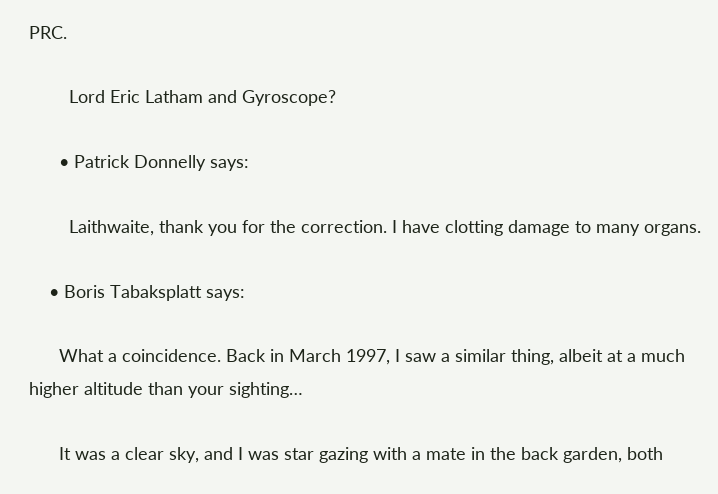PRC.

        Lord Eric Latham and Gyroscope?

      • Patrick Donnelly says:

        Laithwaite, thank you for the correction. I have clotting damage to many organs.

    • Boris Tabaksplatt says:

      What a coincidence. Back in March 1997, I saw a similar thing, albeit at a much higher altitude than your sighting…

      It was a clear sky, and I was star gazing with a mate in the back garden, both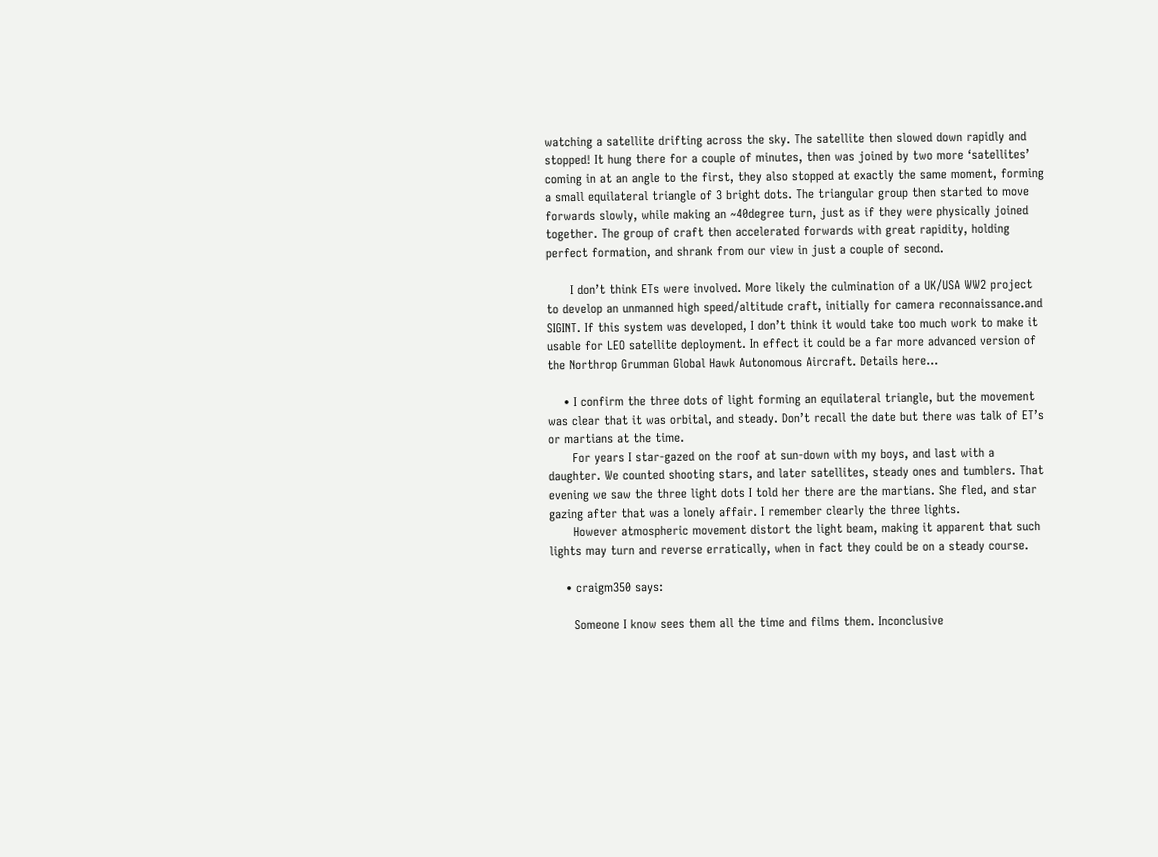watching a satellite drifting across the sky. The satellite then slowed down rapidly and stopped! It hung there for a couple of minutes, then was joined by two more ‘satellites’ coming in at an angle to the first, they also stopped at exactly the same moment, forming a small equilateral triangle of 3 bright dots. The triangular group then started to move forwards slowly, while making an ~40degree turn, just as if they were physically joined together. The group of craft then accelerated forwards with great rapidity, holding perfect formation, and shrank from our view in just a couple of second.

      I don’t think ETs were involved. More likely the culmination of a UK/USA WW2 project to develop an unmanned high speed/altitude craft, initially for camera reconnaissance.and SIGINT. If this system was developed, I don’t think it would take too much work to make it usable for LEO satellite deployment. In effect it could be a far more advanced version of the Northrop Grumman Global Hawk Autonomous Aircraft. Details here…

    • I confirm the three dots of light forming an equilateral triangle, but the movement was clear that it was orbital, and steady. Don’t recall the date but there was talk of ET’s or martians at the time.
      For years I star-gazed on the roof at sun-down with my boys, and last with a daughter. We counted shooting stars, and later satellites, steady ones and tumblers. That evening we saw the three light dots I told her there are the martians. She fled, and star gazing after that was a lonely affair. I remember clearly the three lights.
      However atmospheric movement distort the light beam, making it apparent that such lights may turn and reverse erratically, when in fact they could be on a steady course.

    • craigm350 says:

      Someone I know sees them all the time and films them. Inconclusive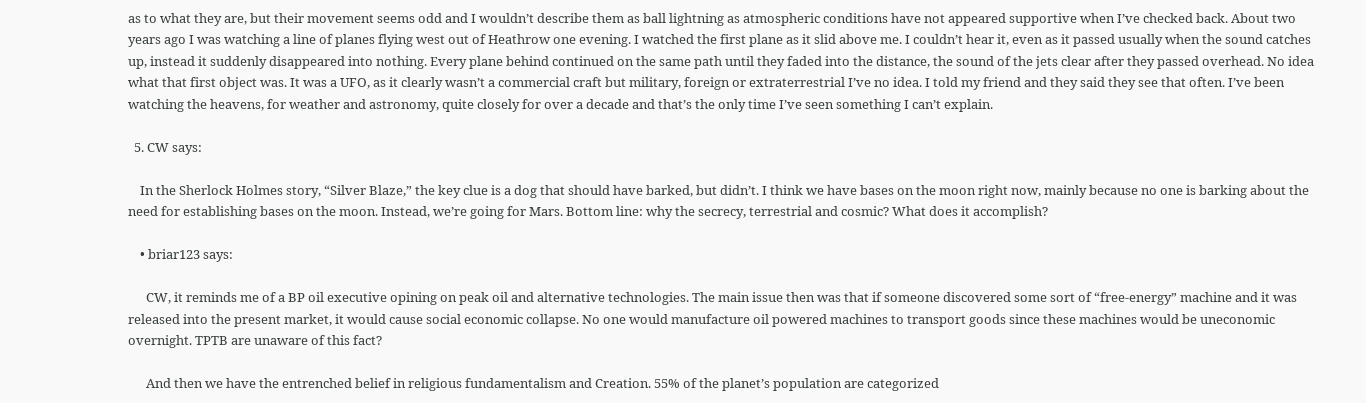as to what they are, but their movement seems odd and I wouldn’t describe them as ball lightning as atmospheric conditions have not appeared supportive when I’ve checked back. About two years ago I was watching a line of planes flying west out of Heathrow one evening. I watched the first plane as it slid above me. I couldn’t hear it, even as it passed usually when the sound catches up, instead it suddenly disappeared into nothing. Every plane behind continued on the same path until they faded into the distance, the sound of the jets clear after they passed overhead. No idea what that first object was. It was a UFO, as it clearly wasn’t a commercial craft but military, foreign or extraterrestrial I’ve no idea. I told my friend and they said they see that often. I’ve been watching the heavens, for weather and astronomy, quite closely for over a decade and that’s the only time I’ve seen something I can’t explain.

  5. CW says:

    In the Sherlock Holmes story, “Silver Blaze,” the key clue is a dog that should have barked, but didn’t. I think we have bases on the moon right now, mainly because no one is barking about the need for establishing bases on the moon. Instead, we’re going for Mars. Bottom line: why the secrecy, terrestrial and cosmic? What does it accomplish?

    • briar123 says:

      CW, it reminds me of a BP oil executive opining on peak oil and alternative technologies. The main issue then was that if someone discovered some sort of “free-energy” machine and it was released into the present market, it would cause social economic collapse. No one would manufacture oil powered machines to transport goods since these machines would be uneconomic overnight. TPTB are unaware of this fact?

      And then we have the entrenched belief in religious fundamentalism and Creation. 55% of the planet’s population are categorized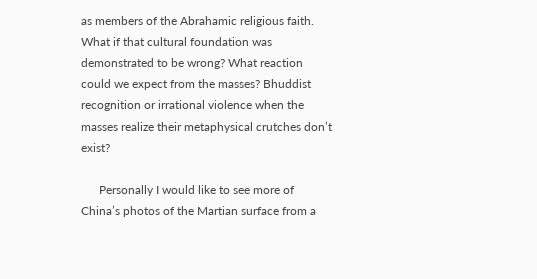as members of the Abrahamic religious faith. What if that cultural foundation was demonstrated to be wrong? What reaction could we expect from the masses? Bhuddist recognition or irrational violence when the masses realize their metaphysical crutches don’t exist?

      Personally I would like to see more of China’s photos of the Martian surface from a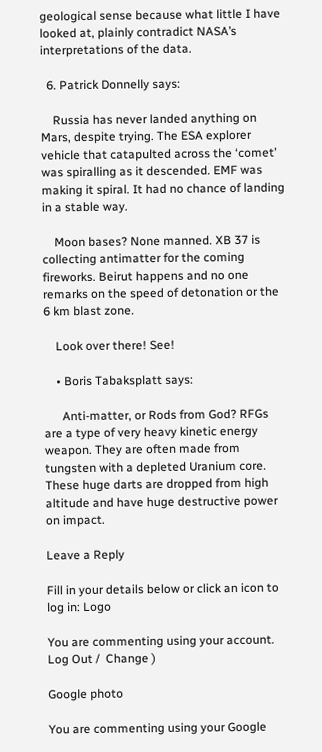geological sense because what little I have looked at, plainly contradict NASA’s interpretations of the data.

  6. Patrick Donnelly says:

    Russia has never landed anything on Mars, despite trying. The ESA explorer vehicle that catapulted across the ‘comet’ was spiralling as it descended. EMF was making it spiral. It had no chance of landing in a stable way.

    Moon bases? None manned. XB 37 is collecting antimatter for the coming fireworks. Beirut happens and no one remarks on the speed of detonation or the 6 km blast zone.

    Look over there! See!

    • Boris Tabaksplatt says:

      Anti-matter, or Rods from God? RFGs are a type of very heavy kinetic energy weapon. They are often made from tungsten with a depleted Uranium core. These huge darts are dropped from high altitude and have huge destructive power on impact.

Leave a Reply

Fill in your details below or click an icon to log in: Logo

You are commenting using your account. Log Out /  Change )

Google photo

You are commenting using your Google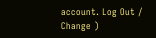account. Log Out /  Change )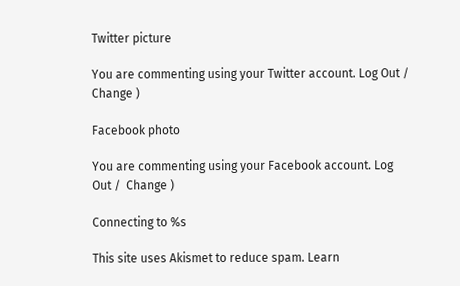Twitter picture

You are commenting using your Twitter account. Log Out /  Change )

Facebook photo

You are commenting using your Facebook account. Log Out /  Change )

Connecting to %s

This site uses Akismet to reduce spam. Learn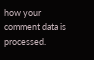how your comment data is processed.